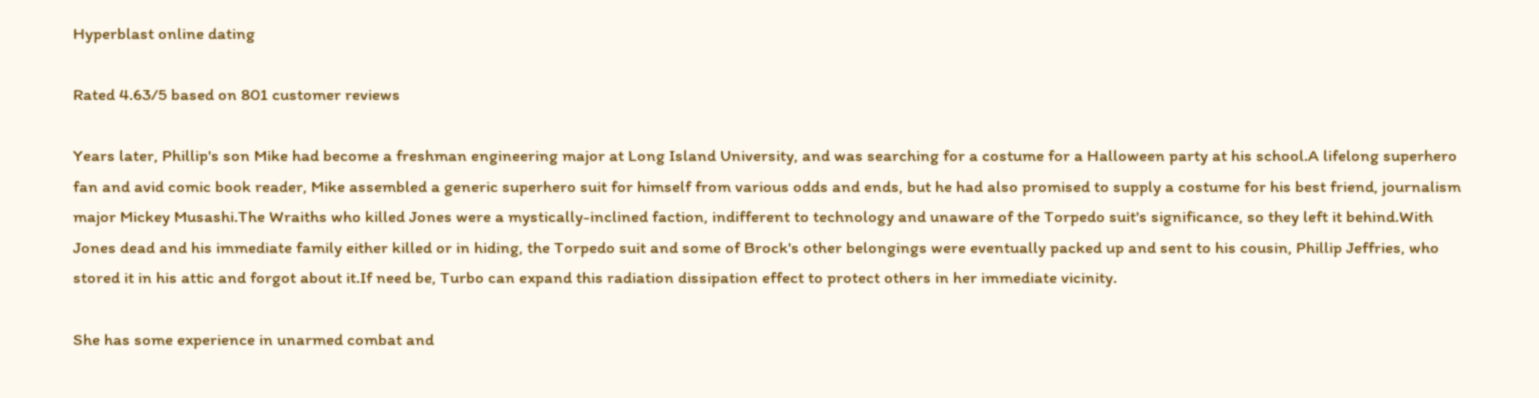Hyperblast online dating

Rated 4.63/5 based on 801 customer reviews

Years later, Phillip's son Mike had become a freshman engineering major at Long Island University, and was searching for a costume for a Halloween party at his school.A lifelong superhero fan and avid comic book reader, Mike assembled a generic superhero suit for himself from various odds and ends, but he had also promised to supply a costume for his best friend, journalism major Mickey Musashi.The Wraiths who killed Jones were a mystically-inclined faction, indifferent to technology and unaware of the Torpedo suit's significance, so they left it behind.With Jones dead and his immediate family either killed or in hiding, the Torpedo suit and some of Brock's other belongings were eventually packed up and sent to his cousin, Phillip Jeffries, who stored it in his attic and forgot about it.If need be, Turbo can expand this radiation dissipation effect to protect others in her immediate vicinity.

She has some experience in unarmed combat and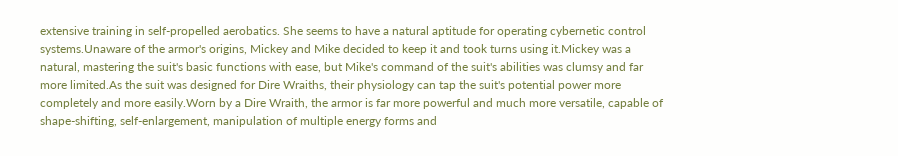extensive training in self-propelled aerobatics. She seems to have a natural aptitude for operating cybernetic control systems.Unaware of the armor's origins, Mickey and Mike decided to keep it and took turns using it.Mickey was a natural, mastering the suit's basic functions with ease, but Mike's command of the suit's abilities was clumsy and far more limited.As the suit was designed for Dire Wraiths, their physiology can tap the suit's potential power more completely and more easily.Worn by a Dire Wraith, the armor is far more powerful and much more versatile, capable of shape-shifting, self-enlargement, manipulation of multiple energy forms and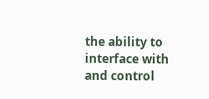the ability to interface with and control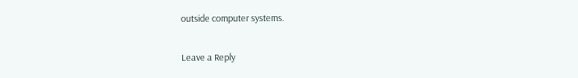outside computer systems.

Leave a Reply